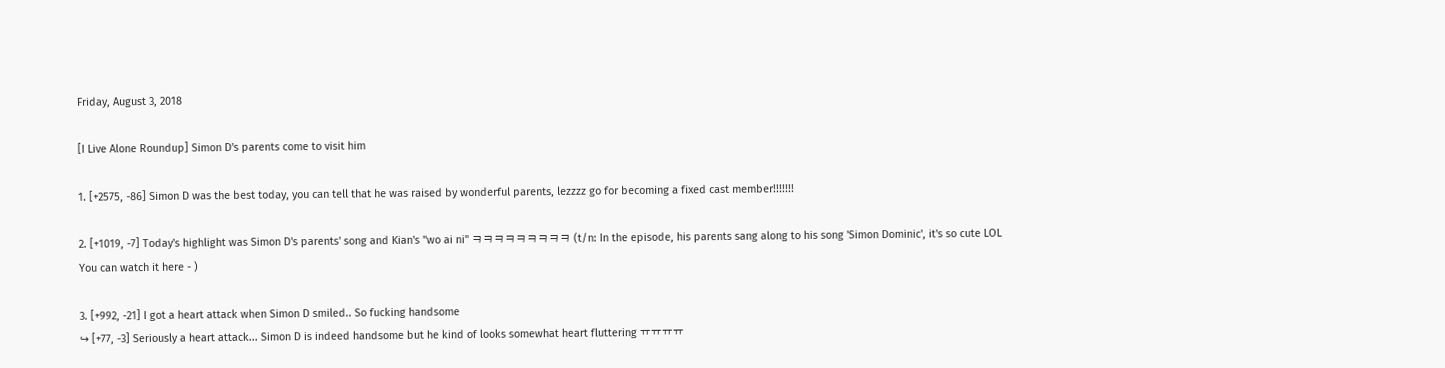Friday, August 3, 2018

[I Live Alone Roundup] Simon D's parents come to visit him

1. [+2575, -86] Simon D was the best today, you can tell that he was raised by wonderful parents, lezzzz go for becoming a fixed cast member!!!!!!!

2. [+1019, -7] Today's highlight was Simon D's parents' song and Kian's "wo ai ni" ㅋㅋㅋㅋㅋㅋㅋㅋㅋ (t/n: In the episode, his parents sang along to his song 'Simon Dominic', it's so cute LOL You can watch it here - )

3. [+992, -21] I got a heart attack when Simon D smiled.. So fucking handsome
↪ [+77, -3] Seriously a heart attack... Simon D is indeed handsome but he kind of looks somewhat heart fluttering ㅠㅠㅠㅠ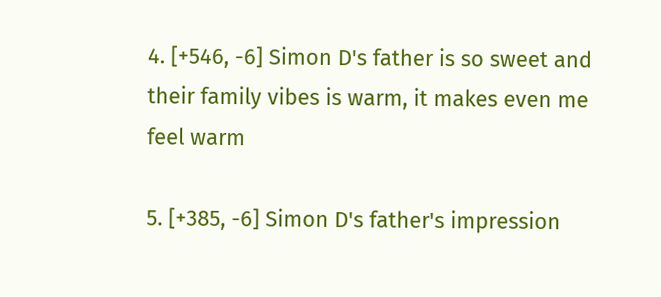4. [+546, -6] Simon D's father is so sweet and their family vibes is warm, it makes even me feel warm

5. [+385, -6] Simon D's father's impression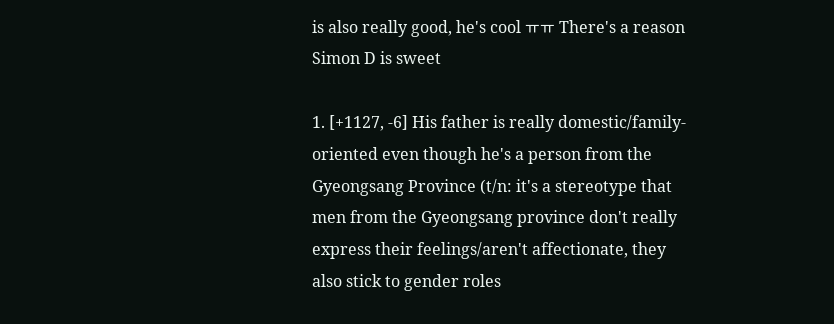is also really good, he's cool ㅠㅠ There's a reason Simon D is sweet

1. [+1127, -6] His father is really domestic/family-oriented even though he's a person from the Gyeongsang Province (t/n: it's a stereotype that men from the Gyeongsang province don't really express their feelings/aren't affectionate, they also stick to gender roles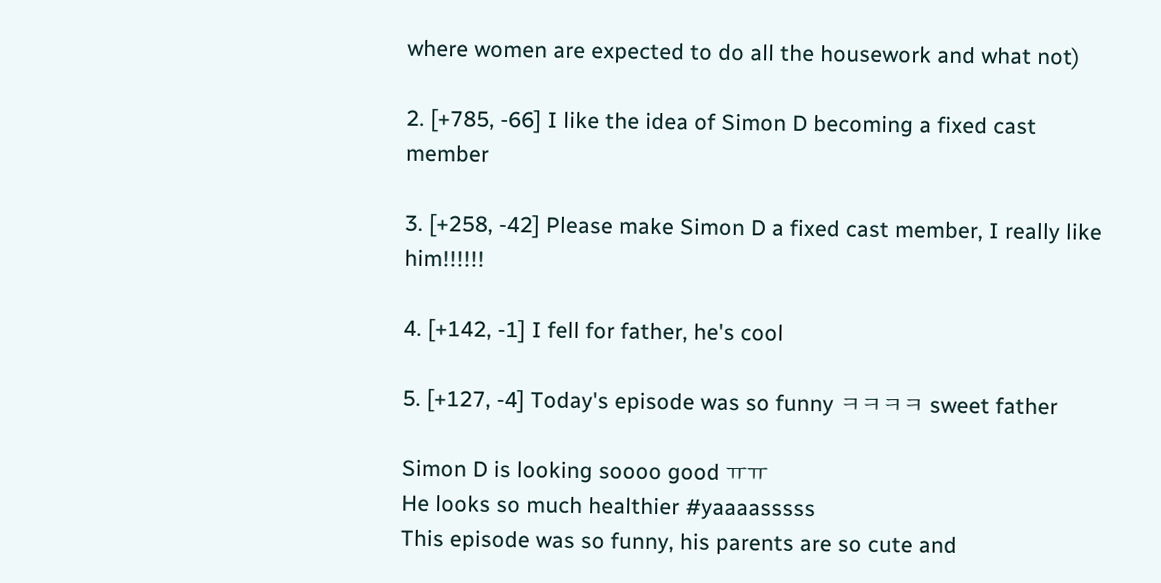where women are expected to do all the housework and what not)

2. [+785, -66] I like the idea of Simon D becoming a fixed cast member

3. [+258, -42] Please make Simon D a fixed cast member, I really like him!!!!!!

4. [+142, -1] I fell for father, he's cool

5. [+127, -4] Today's episode was so funny ㅋㅋㅋㅋ sweet father

Simon D is looking soooo good ㅠㅠ
He looks so much healthier #yaaaasssss
This episode was so funny, his parents are so cute and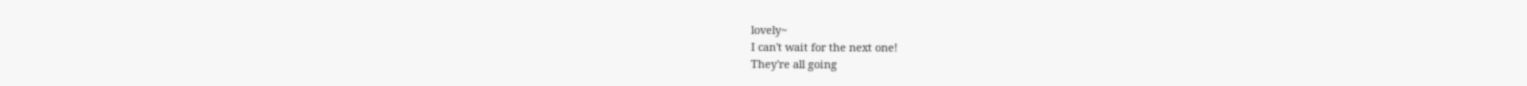lovely~
I can't wait for the next one!
They're all going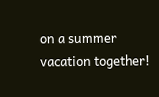on a summer vacation together!